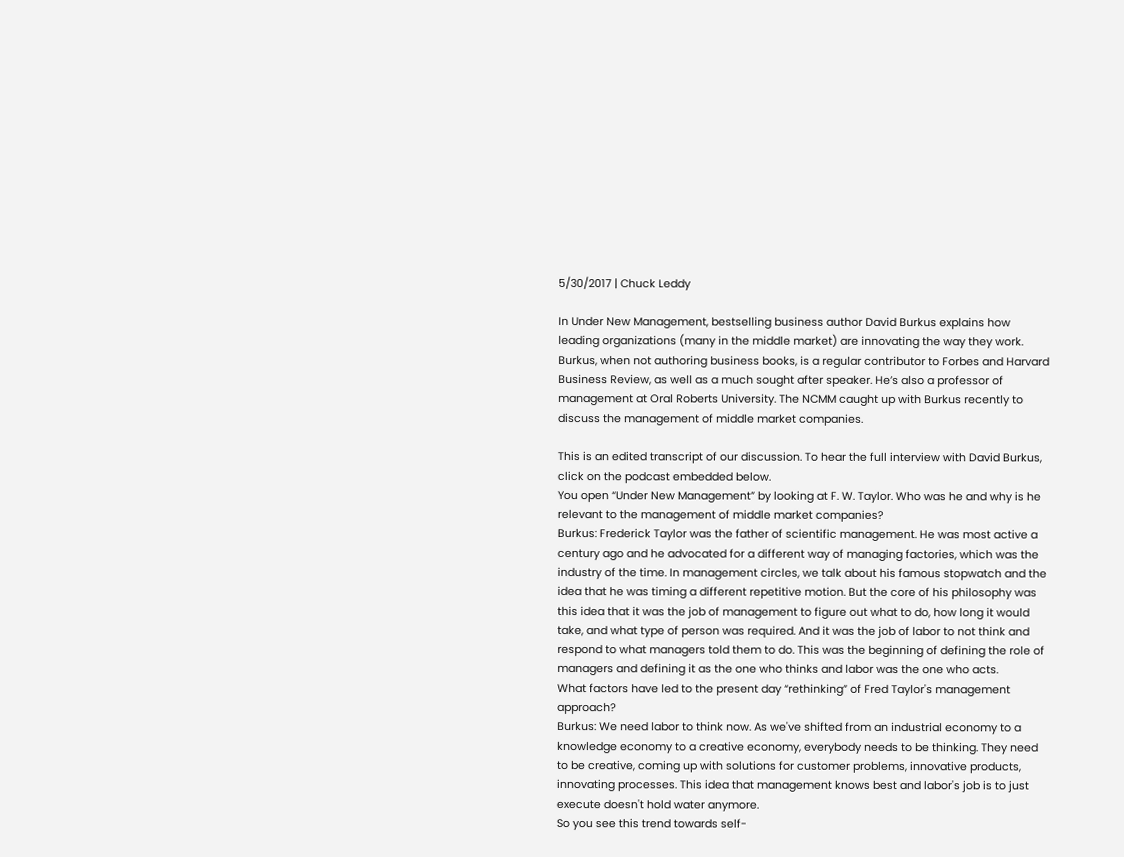5/30/2017 | Chuck Leddy

In Under New Management, bestselling business author David Burkus explains how leading organizations (many in the middle market) are innovating the way they work. Burkus, when not authoring business books, is a regular contributor to Forbes and Harvard Business Review, as well as a much sought after speaker. He’s also a professor of management at Oral Roberts University. The NCMM caught up with Burkus recently to discuss the management of middle market companies.

This is an edited transcript of our discussion. To hear the full interview with David Burkus, click on the podcast embedded below.
You open “Under New Management” by looking at F. W. Taylor. Who was he and why is he relevant to the management of middle market companies?
Burkus: Frederick Taylor was the father of scientific management. He was most active a century ago and he advocated for a different way of managing factories, which was the industry of the time. In management circles, we talk about his famous stopwatch and the idea that he was timing a different repetitive motion. But the core of his philosophy was this idea that it was the job of management to figure out what to do, how long it would take, and what type of person was required. And it was the job of labor to not think and respond to what managers told them to do. This was the beginning of defining the role of managers and defining it as the one who thinks and labor was the one who acts.
What factors have led to the present day “rethinking” of Fred Taylor's management approach?
Burkus: We need labor to think now. As we've shifted from an industrial economy to a knowledge economy to a creative economy, everybody needs to be thinking. They need to be creative, coming up with solutions for customer problems, innovative products, innovating processes. This idea that management knows best and labor's job is to just execute doesn't hold water anymore.
So you see this trend towards self-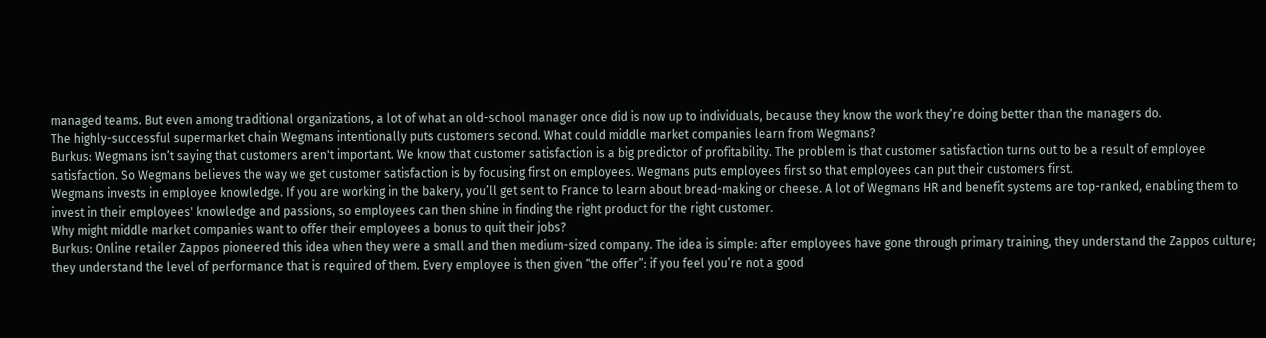managed teams. But even among traditional organizations, a lot of what an old-school manager once did is now up to individuals, because they know the work they’re doing better than the managers do.
The highly-successful supermarket chain Wegmans intentionally puts customers second. What could middle market companies learn from Wegmans?
Burkus: Wegmans isn’t saying that customers aren't important. We know that customer satisfaction is a big predictor of profitability. The problem is that customer satisfaction turns out to be a result of employee satisfaction. So Wegmans believes the way we get customer satisfaction is by focusing first on employees. Wegmans puts employees first so that employees can put their customers first.
Wegmans invests in employee knowledge. If you are working in the bakery, you’ll get sent to France to learn about bread-making or cheese. A lot of Wegmans HR and benefit systems are top-ranked, enabling them to invest in their employees' knowledge and passions, so employees can then shine in finding the right product for the right customer.
Why might middle market companies want to offer their employees a bonus to quit their jobs?
Burkus: Online retailer Zappos pioneered this idea when they were a small and then medium-sized company. The idea is simple: after employees have gone through primary training, they understand the Zappos culture; they understand the level of performance that is required of them. Every employee is then given “the offer”: if you feel you’re not a good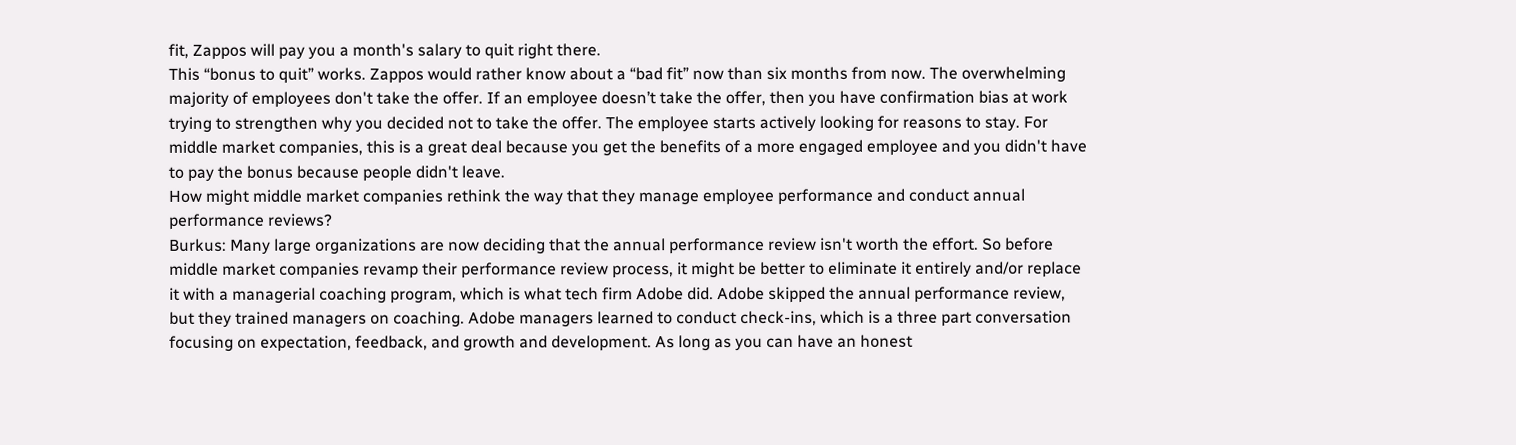fit, Zappos will pay you a month's salary to quit right there.
This “bonus to quit” works. Zappos would rather know about a “bad fit” now than six months from now. The overwhelming majority of employees don't take the offer. If an employee doesn’t take the offer, then you have confirmation bias at work trying to strengthen why you decided not to take the offer. The employee starts actively looking for reasons to stay. For middle market companies, this is a great deal because you get the benefits of a more engaged employee and you didn't have to pay the bonus because people didn't leave.
How might middle market companies rethink the way that they manage employee performance and conduct annual performance reviews?
Burkus: Many large organizations are now deciding that the annual performance review isn't worth the effort. So before middle market companies revamp their performance review process, it might be better to eliminate it entirely and/or replace it with a managerial coaching program, which is what tech firm Adobe did. Adobe skipped the annual performance review, but they trained managers on coaching. Adobe managers learned to conduct check-ins, which is a three part conversation focusing on expectation, feedback, and growth and development. As long as you can have an honest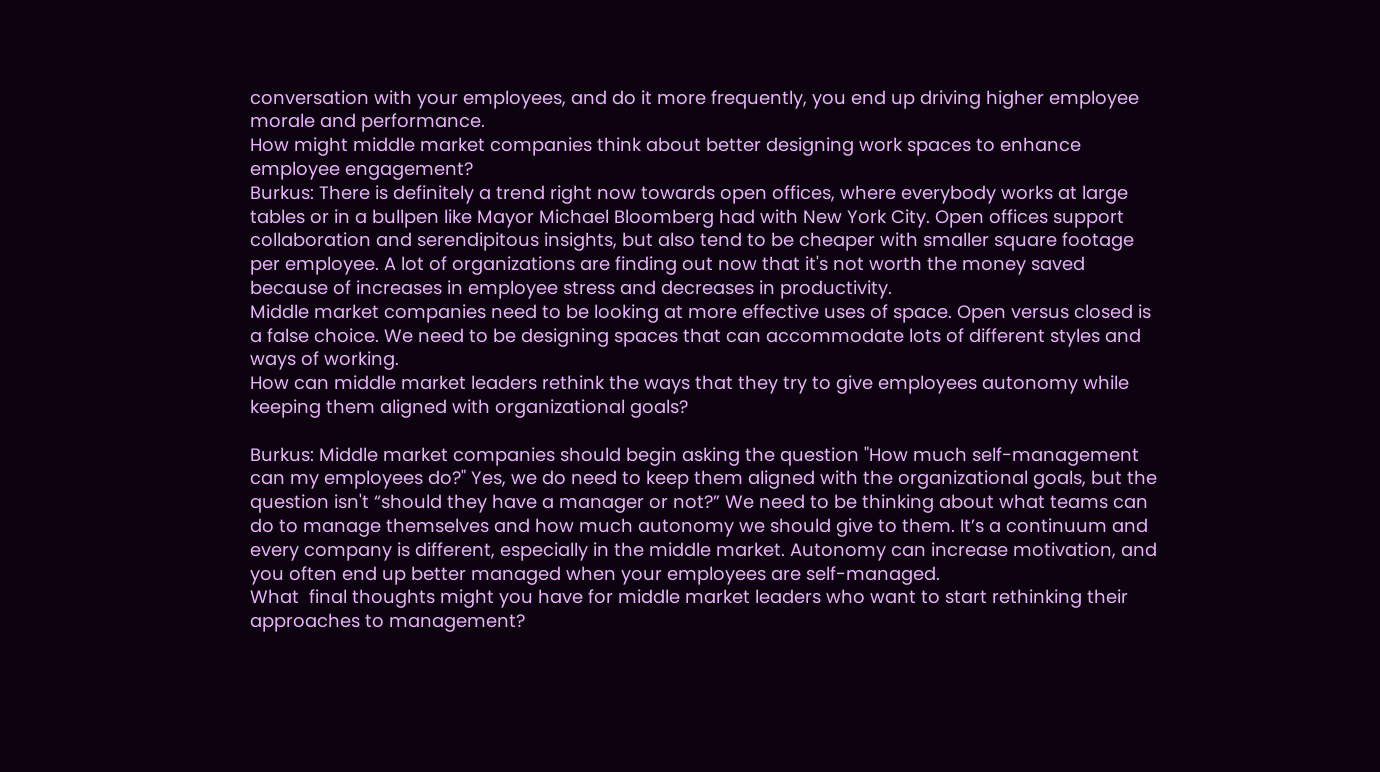conversation with your employees, and do it more frequently, you end up driving higher employee morale and performance.
How might middle market companies think about better designing work spaces to enhance employee engagement?
Burkus: There is definitely a trend right now towards open offices, where everybody works at large tables or in a bullpen like Mayor Michael Bloomberg had with New York City. Open offices support collaboration and serendipitous insights, but also tend to be cheaper with smaller square footage per employee. A lot of organizations are finding out now that it's not worth the money saved because of increases in employee stress and decreases in productivity.
Middle market companies need to be looking at more effective uses of space. Open versus closed is a false choice. We need to be designing spaces that can accommodate lots of different styles and ways of working.
How can middle market leaders rethink the ways that they try to give employees autonomy while keeping them aligned with organizational goals?

Burkus: Middle market companies should begin asking the question "How much self-management can my employees do?" Yes, we do need to keep them aligned with the organizational goals, but the question isn't “should they have a manager or not?” We need to be thinking about what teams can do to manage themselves and how much autonomy we should give to them. It’s a continuum and every company is different, especially in the middle market. Autonomy can increase motivation, and you often end up better managed when your employees are self-managed.
What  final thoughts might you have for middle market leaders who want to start rethinking their approaches to management?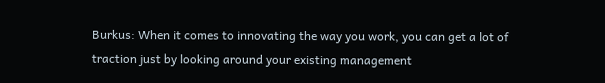Burkus: When it comes to innovating the way you work, you can get a lot of traction just by looking around your existing management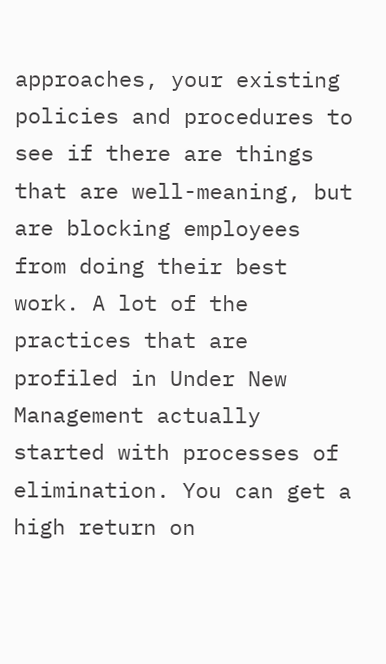approaches, your existing policies and procedures to see if there are things that are well-meaning, but are blocking employees from doing their best work. A lot of the practices that are profiled in Under New Management actually started with processes of elimination. You can get a high return on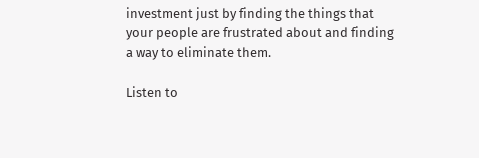investment just by finding the things that your people are frustrated about and finding a way to eliminate them.

Listen to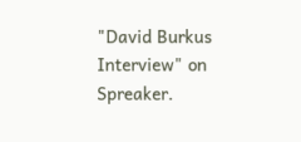"David Burkus Interview" on Spreaker.